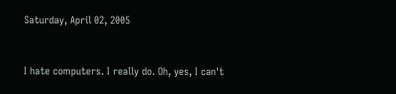Saturday, April 02, 2005


I hate computers. I really do. Oh, yes, I can't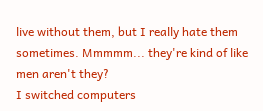live without them, but I really hate them sometimes. Mmmmm... they're kind of like men aren't they?
I switched computers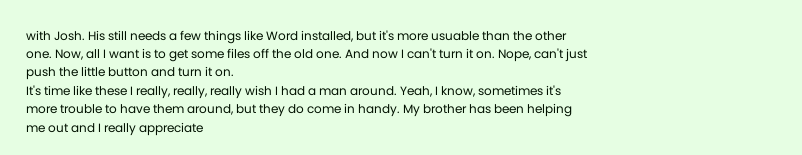with Josh. His still needs a few things like Word installed, but it's more usuable than the other one. Now, all I want is to get some files off the old one. And now I can't turn it on. Nope, can't just push the little button and turn it on.
It's time like these I really, really, really wish I had a man around. Yeah, I know, sometimes it's more trouble to have them around, but they do come in handy. My brother has been helping me out and I really appreciate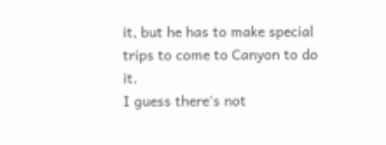it, but he has to make special trips to come to Canyon to do it.
I guess there's not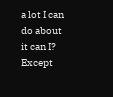a lot I can do about it can I? Except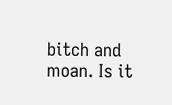bitch and moan. Is it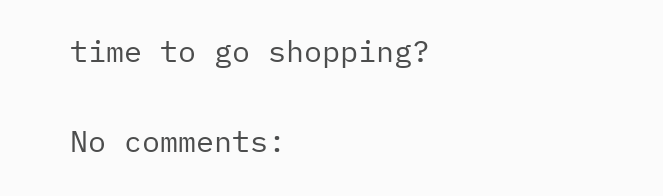time to go shopping?

No comments: